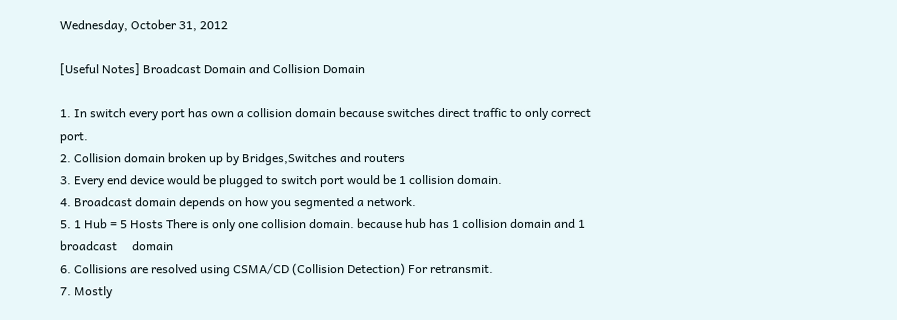Wednesday, October 31, 2012

[Useful Notes] Broadcast Domain and Collision Domain

1. In switch every port has own a collision domain because switches direct traffic to only correct port.
2. Collision domain broken up by Bridges,Switches and routers
3. Every end device would be plugged to switch port would be 1 collision domain.
4. Broadcast domain depends on how you segmented a network.
5. 1 Hub = 5 Hosts There is only one collision domain. because hub has 1 collision domain and 1 broadcast     domain
6. Collisions are resolved using CSMA/CD (Collision Detection) For retransmit.
7. Mostly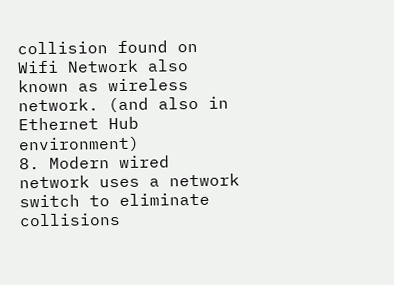collision found on Wifi Network also known as wireless network. (and also in Ethernet Hub environment)
8. Modern wired network uses a network switch to eliminate collisions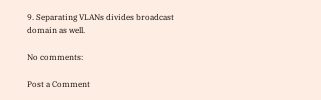9. Separating VLANs divides broadcast domain as well.

No comments:

Post a Comment